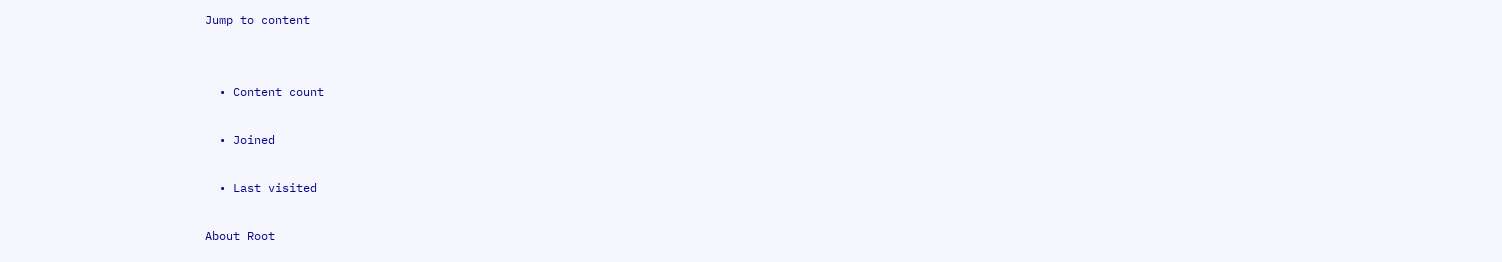Jump to content


  • Content count

  • Joined

  • Last visited

About Root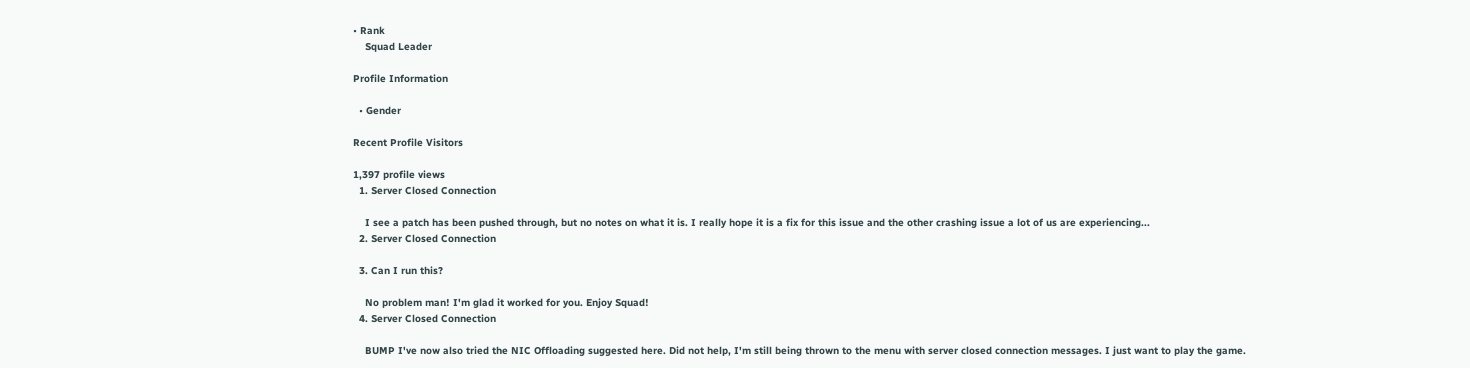• Rank
    Squad Leader

Profile Information

  • Gender

Recent Profile Visitors

1,397 profile views
  1. Server Closed Connection

    I see a patch has been pushed through, but no notes on what it is. I really hope it is a fix for this issue and the other crashing issue a lot of us are experiencing...
  2. Server Closed Connection

  3. Can I run this?

    No problem man! I'm glad it worked for you. Enjoy Squad!
  4. Server Closed Connection

    BUMP I've now also tried the NIC Offloading suggested here. Did not help, I'm still being thrown to the menu with server closed connection messages. I just want to play the game.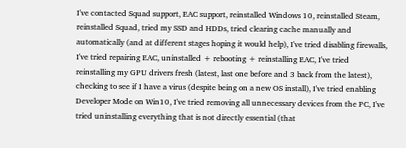I've contacted Squad support, EAC support, reinstalled Windows 10, reinstalled Steam, reinstalled Squad, tried my SSD and HDDs, tried clearing cache manually and automatically (and at different stages hoping it would help), I've tried disabling firewalls, I've tried repairing EAC, uninstalled + rebooting + reinstalling EAC, I've tried reinstalling my GPU drivers fresh (latest, last one before and 3 back from the latest), checking to see if I have a virus (despite being on a new OS install), I've tried enabling Developer Mode on Win10, I've tried removing all unnecessary devices from the PC, I've tried uninstalling everything that is not directly essential (that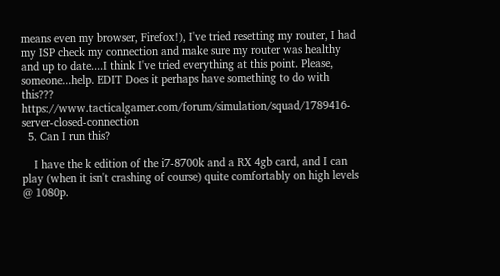means even my browser, Firefox!), I've tried resetting my router, I had my ISP check my connection and make sure my router was healthy and up to date....I think I've tried everything at this point. Please, someone...help. EDIT Does it perhaps have something to do with this??? https://www.tacticalgamer.com/forum/simulation/squad/1789416-server-closed-connection
  5. Can I run this?

    I have the k edition of the i7-8700k and a RX 4gb card, and I can play (when it isn't crashing of course) quite comfortably on high levels @ 1080p.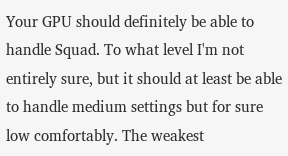Your GPU should definitely be able to handle Squad. To what level I'm not entirely sure, but it should at least be able to handle medium settings but for sure low comfortably. The weakest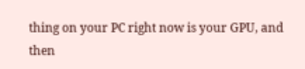thing on your PC right now is your GPU, and then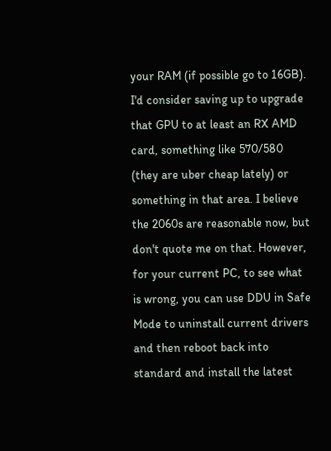your RAM (if possible go to 16GB). I'd consider saving up to upgrade that GPU to at least an RX AMD card, something like 570/580 (they are uber cheap lately) or something in that area. I believe the 2060s are reasonable now, but don't quote me on that. However, for your current PC, to see what is wrong, you can use DDU in Safe Mode to uninstall current drivers and then reboot back into standard and install the latest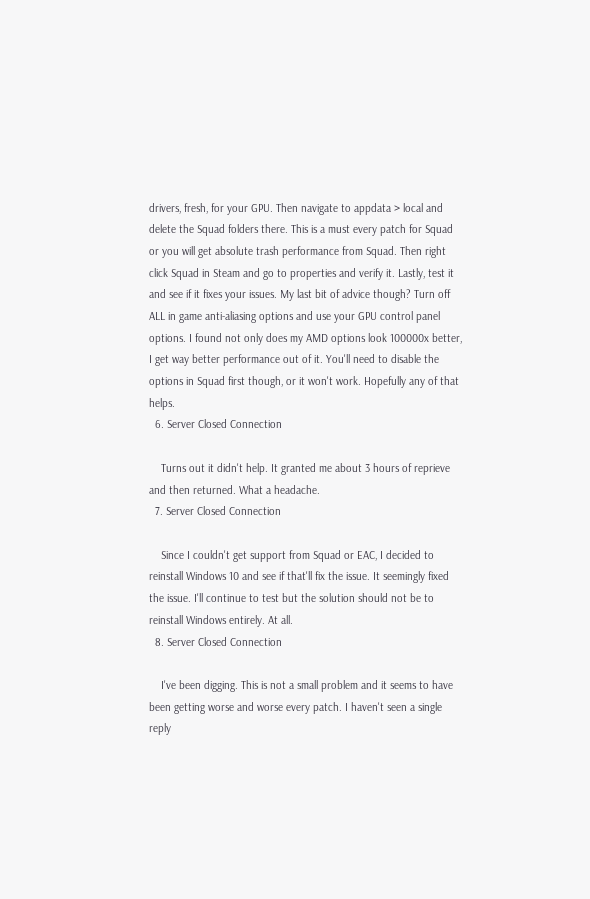drivers, fresh, for your GPU. Then navigate to appdata > local and delete the Squad folders there. This is a must every patch for Squad or you will get absolute trash performance from Squad. Then right click Squad in Steam and go to properties and verify it. Lastly, test it and see if it fixes your issues. My last bit of advice though? Turn off ALL in game anti-aliasing options and use your GPU control panel options. I found not only does my AMD options look 100000x better, I get way better performance out of it. You'll need to disable the options in Squad first though, or it won't work. Hopefully any of that helps.
  6. Server Closed Connection

    Turns out it didn't help. It granted me about 3 hours of reprieve and then returned. What a headache.
  7. Server Closed Connection

    Since I couldn't get support from Squad or EAC, I decided to reinstall Windows 10 and see if that'll fix the issue. It seemingly fixed the issue. I'll continue to test but the solution should not be to reinstall Windows entirely. At all.
  8. Server Closed Connection

    I've been digging. This is not a small problem and it seems to have been getting worse and worse every patch. I haven't seen a single reply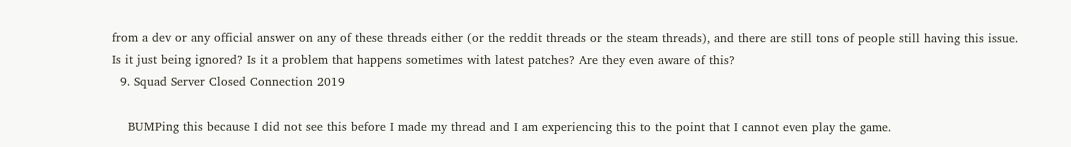from a dev or any official answer on any of these threads either (or the reddit threads or the steam threads), and there are still tons of people still having this issue. Is it just being ignored? Is it a problem that happens sometimes with latest patches? Are they even aware of this?
  9. Squad Server Closed Connection 2019

    BUMPing this because I did not see this before I made my thread and I am experiencing this to the point that I cannot even play the game.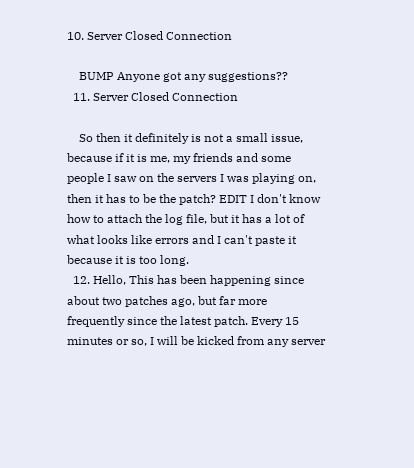10. Server Closed Connection

    BUMP Anyone got any suggestions??
  11. Server Closed Connection

    So then it definitely is not a small issue, because if it is me, my friends and some people I saw on the servers I was playing on, then it has to be the patch? EDIT I don't know how to attach the log file, but it has a lot of what looks like errors and I can't paste it because it is too long.
  12. Hello, This has been happening since about two patches ago, but far more frequently since the latest patch. Every 15 minutes or so, I will be kicked from any server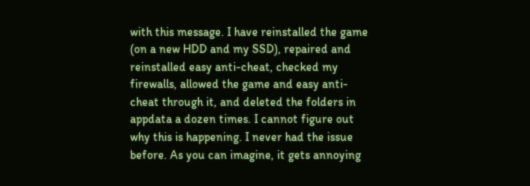with this message. I have reinstalled the game (on a new HDD and my SSD), repaired and reinstalled easy anti-cheat, checked my firewalls, allowed the game and easy anti-cheat through it, and deleted the folders in appdata a dozen times. I cannot figure out why this is happening. I never had the issue before. As you can imagine, it gets annoying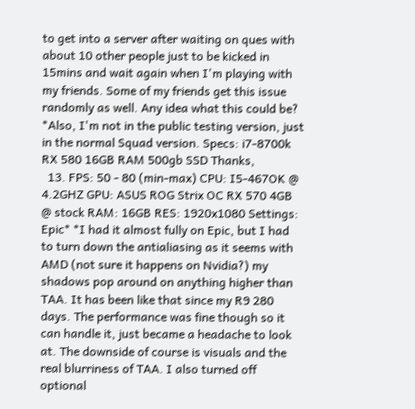to get into a server after waiting on ques with about 10 other people just to be kicked in 15mins and wait again when I'm playing with my friends. Some of my friends get this issue randomly as well. Any idea what this could be? *Also, I'm not in the public testing version, just in the normal Squad version. Specs: i7-8700k RX 580 16GB RAM 500gb SSD Thanks,
  13. FPS: 50 - 80 (min-max) CPU: I5-467OK @ 4.2GHZ GPU: ASUS ROG Strix OC RX 570 4GB @ stock RAM: 16GB RES: 1920x1080 Settings: Epic* *I had it almost fully on Epic, but I had to turn down the antialiasing as it seems with AMD (not sure it happens on Nvidia?) my shadows pop around on anything higher than TAA. It has been like that since my R9 280 days. The performance was fine though so it can handle it, just became a headache to look at. The downside of course is visuals and the real blurriness of TAA. I also turned off optional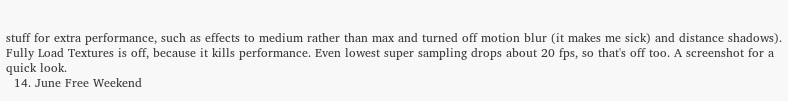stuff for extra performance, such as effects to medium rather than max and turned off motion blur (it makes me sick) and distance shadows). Fully Load Textures is off, because it kills performance. Even lowest super sampling drops about 20 fps, so that's off too. A screenshot for a quick look.
  14. June Free Weekend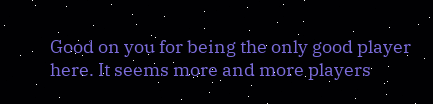Good on you for being the only good player here. It seems more and more players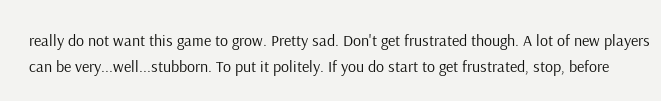really do not want this game to grow. Pretty sad. Don't get frustrated though. A lot of new players can be very...well...stubborn. To put it politely. If you do start to get frustrated, stop, before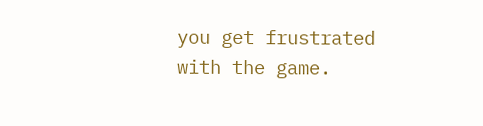you get frustrated with the game.